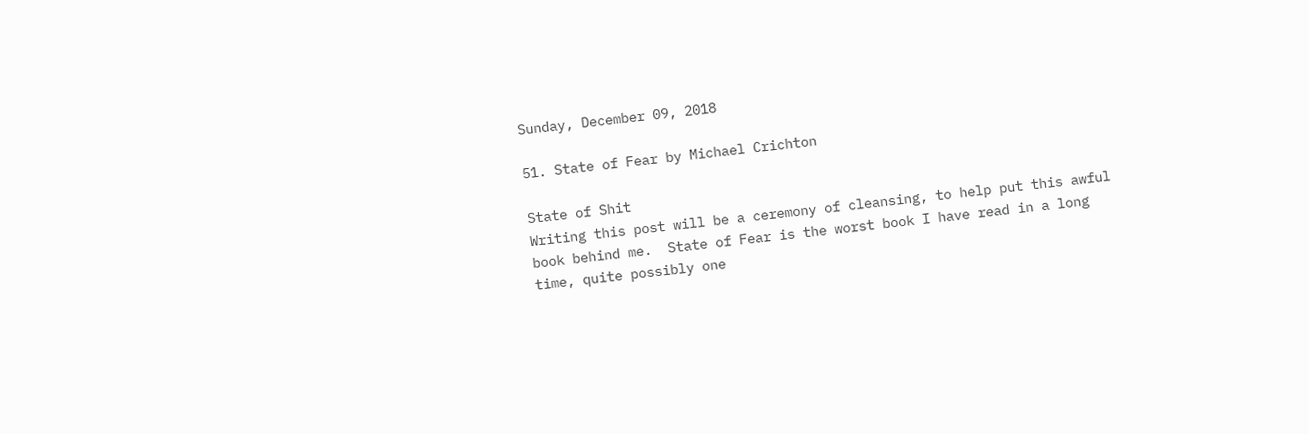Sunday, December 09, 2018

51. State of Fear by Michael Crichton

State of Shit
Writing this post will be a ceremony of cleansing, to help put this awful book behind me.  State of Fear is the worst book I have read in a long time, quite possibly one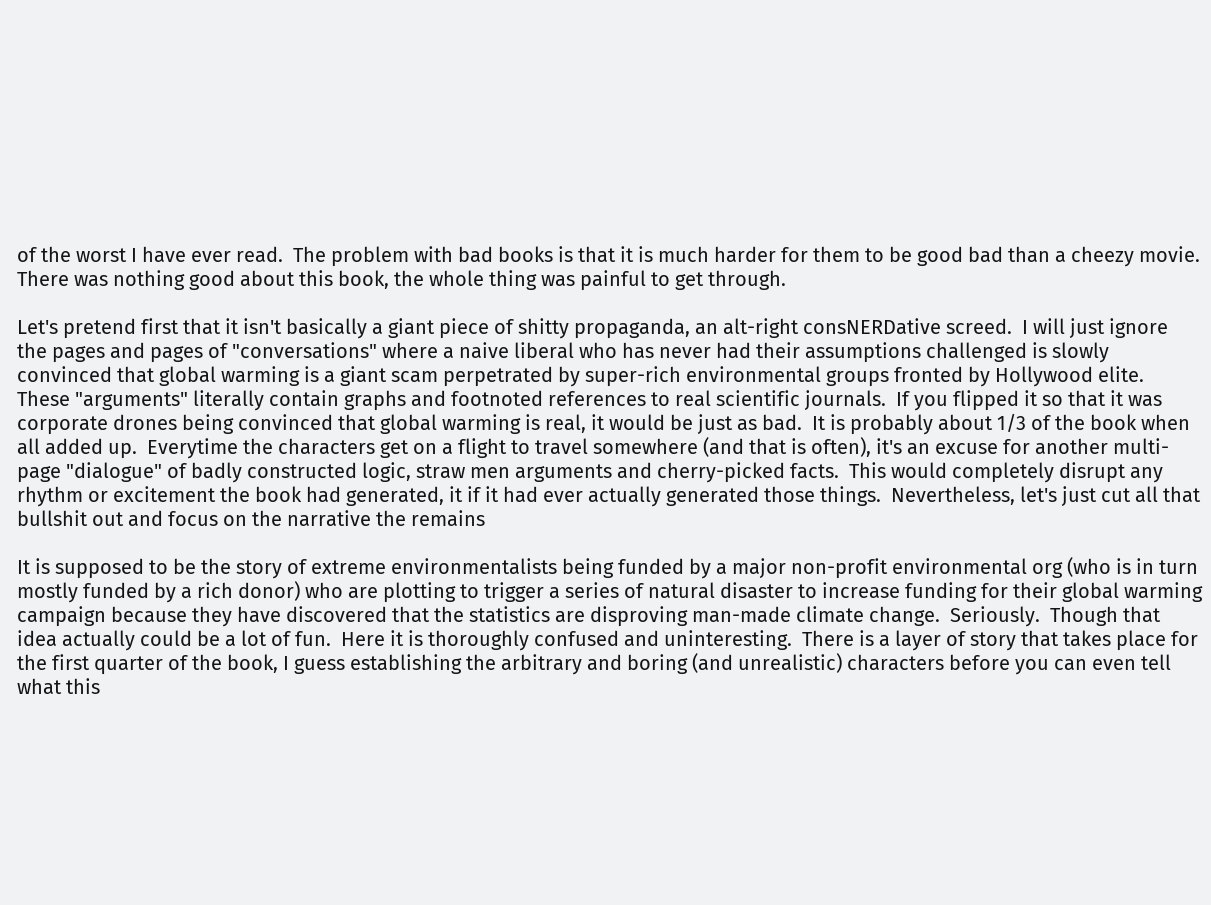of the worst I have ever read.  The problem with bad books is that it is much harder for them to be good bad than a cheezy movie.  There was nothing good about this book, the whole thing was painful to get through.

Let's pretend first that it isn't basically a giant piece of shitty propaganda, an alt-right consNERDative screed.  I will just ignore the pages and pages of "conversations" where a naive liberal who has never had their assumptions challenged is slowly convinced that global warming is a giant scam perpetrated by super-rich environmental groups fronted by Hollywood elite.  These "arguments" literally contain graphs and footnoted references to real scientific journals.  If you flipped it so that it was corporate drones being convinced that global warming is real, it would be just as bad.  It is probably about 1/3 of the book when all added up.  Everytime the characters get on a flight to travel somewhere (and that is often), it's an excuse for another multi-page "dialogue" of badly constructed logic, straw men arguments and cherry-picked facts.  This would completely disrupt any rhythm or excitement the book had generated, it if it had ever actually generated those things.  Nevertheless, let's just cut all that bullshit out and focus on the narrative the remains

It is supposed to be the story of extreme environmentalists being funded by a major non-profit environmental org (who is in turn mostly funded by a rich donor) who are plotting to trigger a series of natural disaster to increase funding for their global warming campaign because they have discovered that the statistics are disproving man-made climate change.  Seriously.  Though that idea actually could be a lot of fun.  Here it is thoroughly confused and uninteresting.  There is a layer of story that takes place for the first quarter of the book, I guess establishing the arbitrary and boring (and unrealistic) characters before you can even tell what this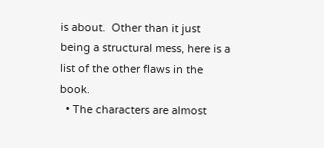is about.  Other than it just being a structural mess, here is a list of the other flaws in the book.
  • The characters are almost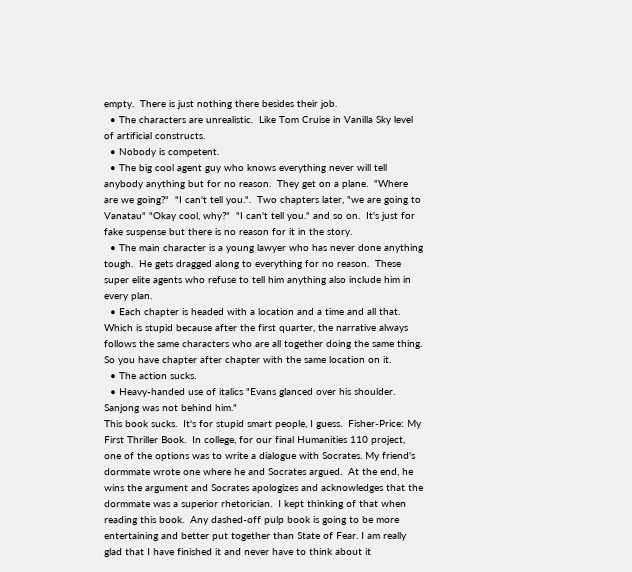empty.  There is just nothing there besides their job.
  • The characters are unrealistic.  Like Tom Cruise in Vanilla Sky level of artificial constructs.
  • Nobody is competent.
  • The big cool agent guy who knows everything never will tell anybody anything but for no reason.  They get on a plane.  "Where are we going?"  "I can't tell you.".  Two chapters later, "we are going to Vanatau" "Okay cool, why?"  "I can't tell you." and so on.  It's just for fake suspense but there is no reason for it in the story.
  • The main character is a young lawyer who has never done anything tough.  He gets dragged along to everything for no reason.  These super elite agents who refuse to tell him anything also include him in every plan.
  • Each chapter is headed with a location and a time and all that.  Which is stupid because after the first quarter, the narrative always follows the same characters who are all together doing the same thing. So you have chapter after chapter with the same location on it.
  • The action sucks.
  • Heavy-handed use of italics "Evans glanced over his shoulder.  Sanjong was not behind him."
This book sucks.  It's for stupid smart people, I guess.  Fisher-Price: My First Thriller Book.  In college, for our final Humanities 110 project, one of the options was to write a dialogue with Socrates. My friend's dormmate wrote one where he and Socrates argued.  At the end, he wins the argument and Socrates apologizes and acknowledges that the dormmate was a superior rhetorician.  I kept thinking of that when reading this book.  Any dashed-off pulp book is going to be more entertaining and better put together than State of Fear. I am really glad that I have finished it and never have to think about it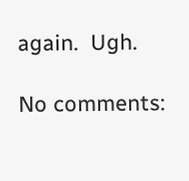again.  Ugh.

No comments: